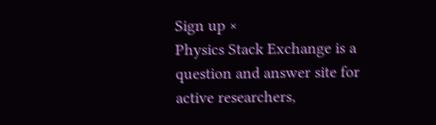Sign up ×
Physics Stack Exchange is a question and answer site for active researchers,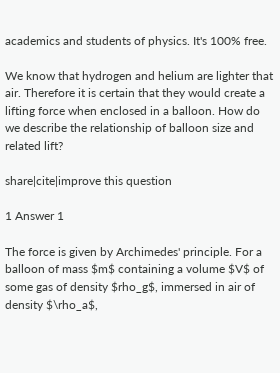academics and students of physics. It's 100% free.

We know that hydrogen and helium are lighter that air. Therefore it is certain that they would create a lifting force when enclosed in a balloon. How do we describe the relationship of balloon size and related lift?

share|cite|improve this question

1 Answer 1

The force is given by Archimedes' principle. For a balloon of mass $m$ containing a volume $V$ of some gas of density $rho_g$, immersed in air of density $\rho_a$,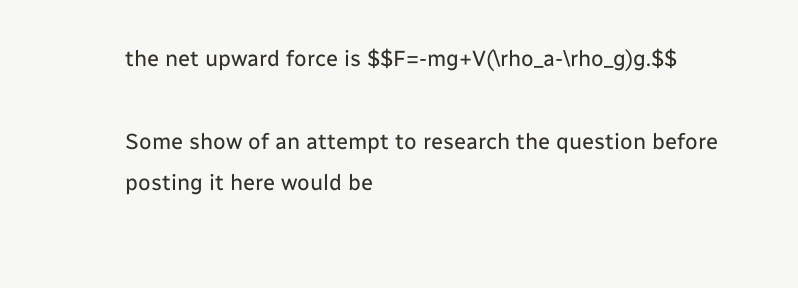the net upward force is $$F=-mg+V(\rho_a-\rho_g)g.$$

Some show of an attempt to research the question before posting it here would be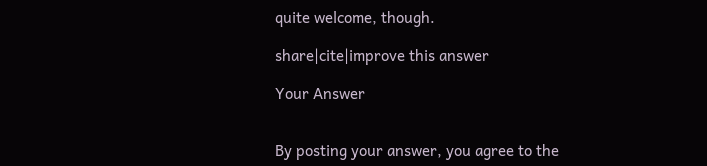quite welcome, though.

share|cite|improve this answer

Your Answer


By posting your answer, you agree to the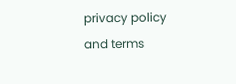privacy policy and terms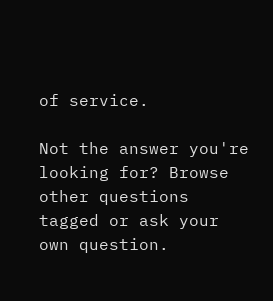of service.

Not the answer you're looking for? Browse other questions tagged or ask your own question.